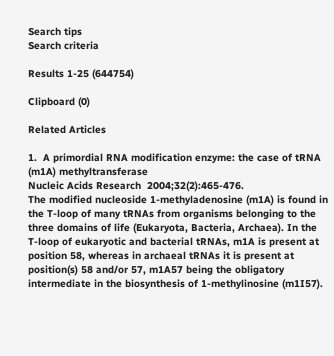Search tips
Search criteria

Results 1-25 (644754)

Clipboard (0)

Related Articles

1.  A primordial RNA modification enzyme: the case of tRNA (m1A) methyltransferase
Nucleic Acids Research  2004;32(2):465-476.
The modified nucleoside 1-methyladenosine (m1A) is found in the T-loop of many tRNAs from organisms belonging to the three domains of life (Eukaryota, Bacteria, Archaea). In the T-loop of eukaryotic and bacterial tRNAs, m1A is present at position 58, whereas in archaeal tRNAs it is present at position(s) 58 and/or 57, m1A57 being the obligatory intermediate in the biosynthesis of 1-methylinosine (m1I57).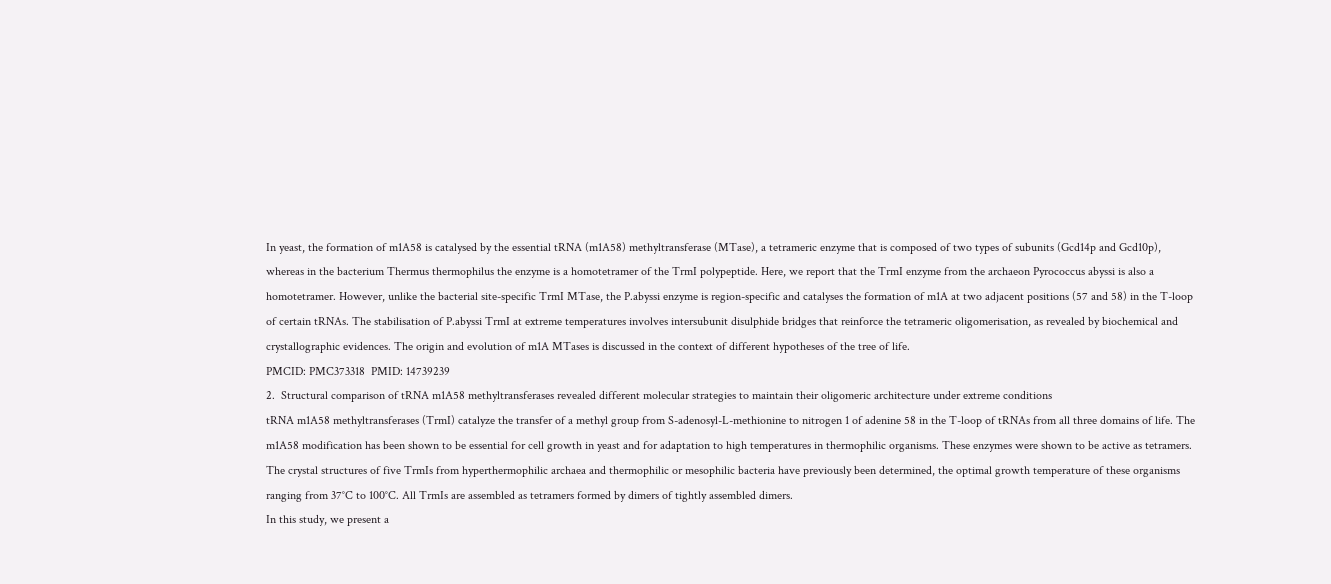In yeast, the formation of m1A58 is catalysed by the essential tRNA (m1A58) methyltransferase (MTase), a tetrameric enzyme that is composed of two types of subunits (Gcd14p and Gcd10p), whereas in the bacterium Thermus thermophilus the enzyme is a homotetramer of the TrmI polypeptide. Here, we report that the TrmI enzyme from the archaeon Pyrococcus abyssi is also a homotetramer. However, unlike the bacterial site-specific TrmI MTase, the P.abyssi enzyme is region-specific and catalyses the formation of m1A at two adjacent positions (57 and 58) in the T-loop of certain tRNAs. The stabilisation of P.abyssi TrmI at extreme temperatures involves intersubunit disulphide bridges that reinforce the tetrameric oligomerisation, as revealed by biochemical and crystallographic evidences. The origin and evolution of m1A MTases is discussed in the context of different hypotheses of the tree of life.
PMCID: PMC373318  PMID: 14739239
2.  Structural comparison of tRNA m1A58 methyltransferases revealed different molecular strategies to maintain their oligomeric architecture under extreme conditions
tRNA m1A58 methyltransferases (TrmI) catalyze the transfer of a methyl group from S-adenosyl-L-methionine to nitrogen 1 of adenine 58 in the T-loop of tRNAs from all three domains of life. The m1A58 modification has been shown to be essential for cell growth in yeast and for adaptation to high temperatures in thermophilic organisms. These enzymes were shown to be active as tetramers. The crystal structures of five TrmIs from hyperthermophilic archaea and thermophilic or mesophilic bacteria have previously been determined, the optimal growth temperature of these organisms ranging from 37°C to 100°C. All TrmIs are assembled as tetramers formed by dimers of tightly assembled dimers.
In this study, we present a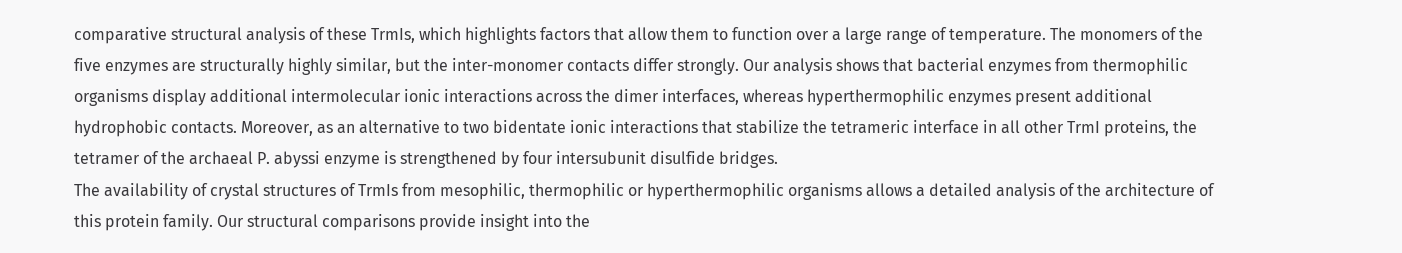comparative structural analysis of these TrmIs, which highlights factors that allow them to function over a large range of temperature. The monomers of the five enzymes are structurally highly similar, but the inter-monomer contacts differ strongly. Our analysis shows that bacterial enzymes from thermophilic organisms display additional intermolecular ionic interactions across the dimer interfaces, whereas hyperthermophilic enzymes present additional hydrophobic contacts. Moreover, as an alternative to two bidentate ionic interactions that stabilize the tetrameric interface in all other TrmI proteins, the tetramer of the archaeal P. abyssi enzyme is strengthened by four intersubunit disulfide bridges.
The availability of crystal structures of TrmIs from mesophilic, thermophilic or hyperthermophilic organisms allows a detailed analysis of the architecture of this protein family. Our structural comparisons provide insight into the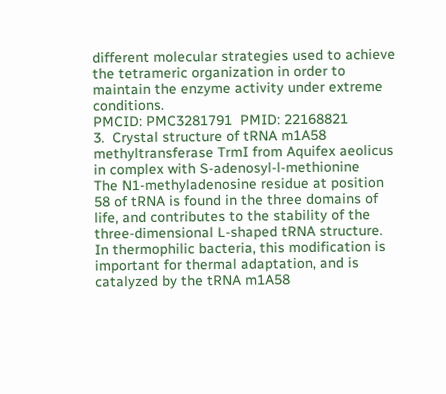different molecular strategies used to achieve the tetrameric organization in order to maintain the enzyme activity under extreme conditions.
PMCID: PMC3281791  PMID: 22168821
3.  Crystal structure of tRNA m1A58 methyltransferase TrmI from Aquifex aeolicus in complex with S-adenosyl-l-methionine
The N1-methyladenosine residue at position 58 of tRNA is found in the three domains of life, and contributes to the stability of the three-dimensional L-shaped tRNA structure. In thermophilic bacteria, this modification is important for thermal adaptation, and is catalyzed by the tRNA m1A58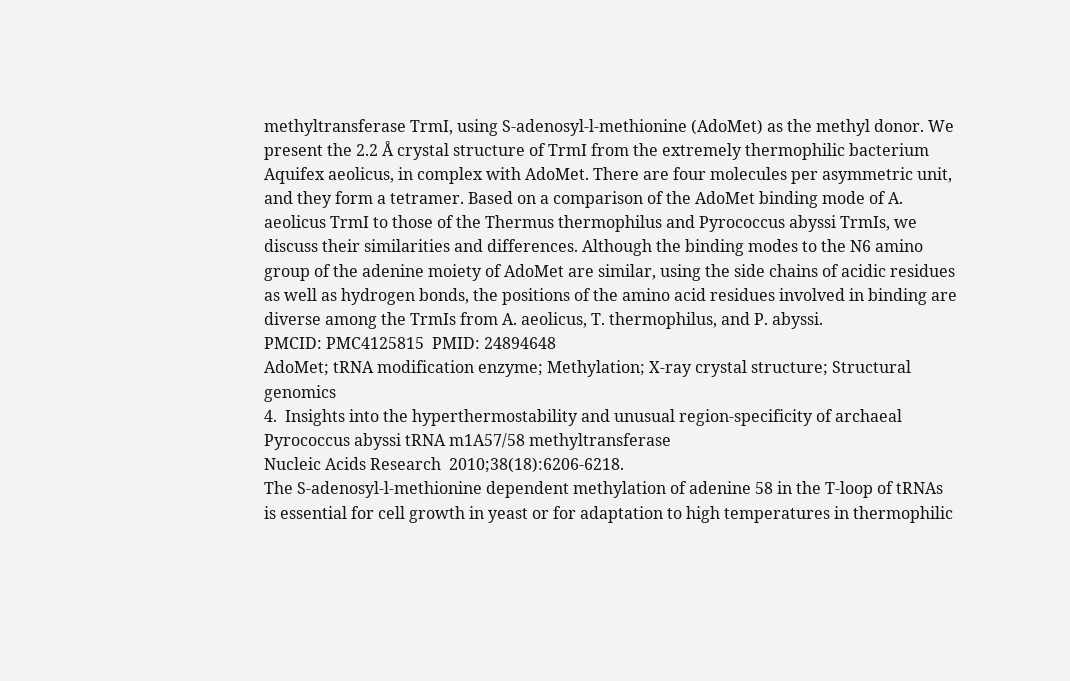methyltransferase TrmI, using S-adenosyl-l-methionine (AdoMet) as the methyl donor. We present the 2.2 Å crystal structure of TrmI from the extremely thermophilic bacterium Aquifex aeolicus, in complex with AdoMet. There are four molecules per asymmetric unit, and they form a tetramer. Based on a comparison of the AdoMet binding mode of A. aeolicus TrmI to those of the Thermus thermophilus and Pyrococcus abyssi TrmIs, we discuss their similarities and differences. Although the binding modes to the N6 amino group of the adenine moiety of AdoMet are similar, using the side chains of acidic residues as well as hydrogen bonds, the positions of the amino acid residues involved in binding are diverse among the TrmIs from A. aeolicus, T. thermophilus, and P. abyssi.
PMCID: PMC4125815  PMID: 24894648
AdoMet; tRNA modification enzyme; Methylation; X-ray crystal structure; Structural genomics
4.  Insights into the hyperthermostability and unusual region-specificity of archaeal Pyrococcus abyssi tRNA m1A57/58 methyltransferase
Nucleic Acids Research  2010;38(18):6206-6218.
The S-adenosyl-l-methionine dependent methylation of adenine 58 in the T-loop of tRNAs is essential for cell growth in yeast or for adaptation to high temperatures in thermophilic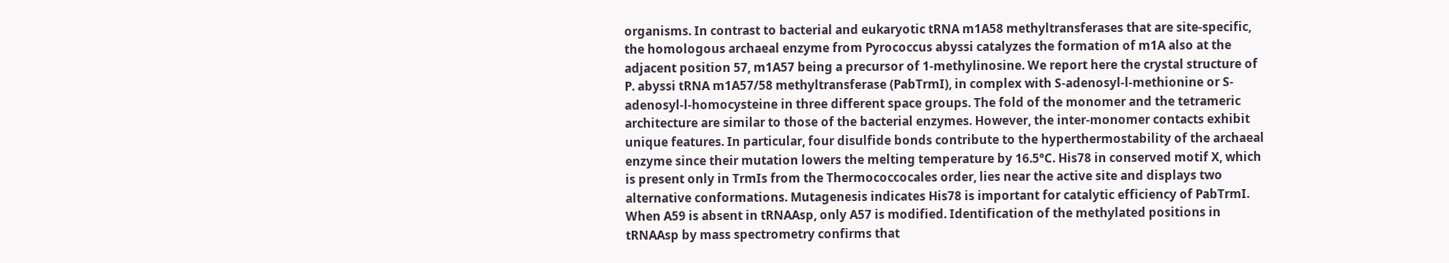organisms. In contrast to bacterial and eukaryotic tRNA m1A58 methyltransferases that are site-specific, the homologous archaeal enzyme from Pyrococcus abyssi catalyzes the formation of m1A also at the adjacent position 57, m1A57 being a precursor of 1-methylinosine. We report here the crystal structure of P. abyssi tRNA m1A57/58 methyltransferase (PabTrmI), in complex with S-adenosyl-l-methionine or S-adenosyl-l-homocysteine in three different space groups. The fold of the monomer and the tetrameric architecture are similar to those of the bacterial enzymes. However, the inter-monomer contacts exhibit unique features. In particular, four disulfide bonds contribute to the hyperthermostability of the archaeal enzyme since their mutation lowers the melting temperature by 16.5°C. His78 in conserved motif X, which is present only in TrmIs from the Thermococcocales order, lies near the active site and displays two alternative conformations. Mutagenesis indicates His78 is important for catalytic efficiency of PabTrmI. When A59 is absent in tRNAAsp, only A57 is modified. Identification of the methylated positions in tRNAAsp by mass spectrometry confirms that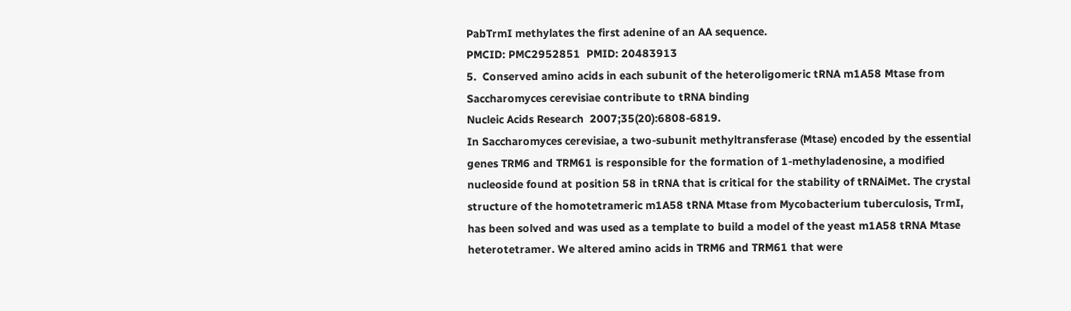PabTrmI methylates the first adenine of an AA sequence.
PMCID: PMC2952851  PMID: 20483913
5.  Conserved amino acids in each subunit of the heteroligomeric tRNA m1A58 Mtase from Saccharomyces cerevisiae contribute to tRNA binding
Nucleic Acids Research  2007;35(20):6808-6819.
In Saccharomyces cerevisiae, a two-subunit methyltransferase (Mtase) encoded by the essential genes TRM6 and TRM61 is responsible for the formation of 1-methyladenosine, a modified nucleoside found at position 58 in tRNA that is critical for the stability of tRNAiMet. The crystal structure of the homotetrameric m1A58 tRNA Mtase from Mycobacterium tuberculosis, TrmI, has been solved and was used as a template to build a model of the yeast m1A58 tRNA Mtase heterotetramer. We altered amino acids in TRM6 and TRM61 that were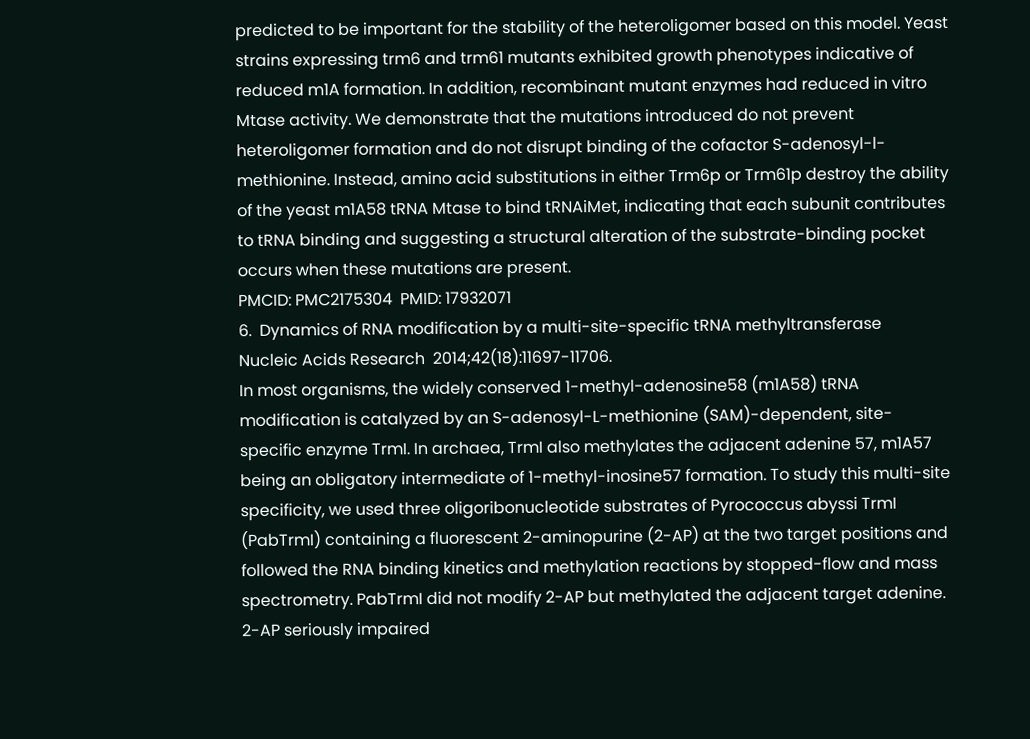predicted to be important for the stability of the heteroligomer based on this model. Yeast strains expressing trm6 and trm61 mutants exhibited growth phenotypes indicative of reduced m1A formation. In addition, recombinant mutant enzymes had reduced in vitro Mtase activity. We demonstrate that the mutations introduced do not prevent heteroligomer formation and do not disrupt binding of the cofactor S-adenosyl-l-methionine. Instead, amino acid substitutions in either Trm6p or Trm61p destroy the ability of the yeast m1A58 tRNA Mtase to bind tRNAiMet, indicating that each subunit contributes to tRNA binding and suggesting a structural alteration of the substrate-binding pocket occurs when these mutations are present.
PMCID: PMC2175304  PMID: 17932071
6.  Dynamics of RNA modification by a multi-site-specific tRNA methyltransferase
Nucleic Acids Research  2014;42(18):11697-11706.
In most organisms, the widely conserved 1-methyl-adenosine58 (m1A58) tRNA modification is catalyzed by an S-adenosyl-L-methionine (SAM)-dependent, site-specific enzyme TrmI. In archaea, TrmI also methylates the adjacent adenine 57, m1A57 being an obligatory intermediate of 1-methyl-inosine57 formation. To study this multi-site specificity, we used three oligoribonucleotide substrates of Pyrococcus abyssi TrmI (PabTrmI) containing a fluorescent 2-aminopurine (2-AP) at the two target positions and followed the RNA binding kinetics and methylation reactions by stopped-flow and mass spectrometry. PabTrmI did not modify 2-AP but methylated the adjacent target adenine. 2-AP seriously impaired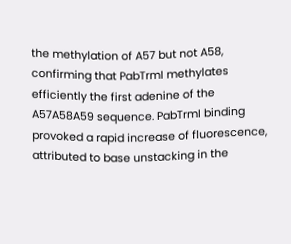the methylation of A57 but not A58, confirming that PabTrmI methylates efficiently the first adenine of the A57A58A59 sequence. PabTrmI binding provoked a rapid increase of fluorescence, attributed to base unstacking in the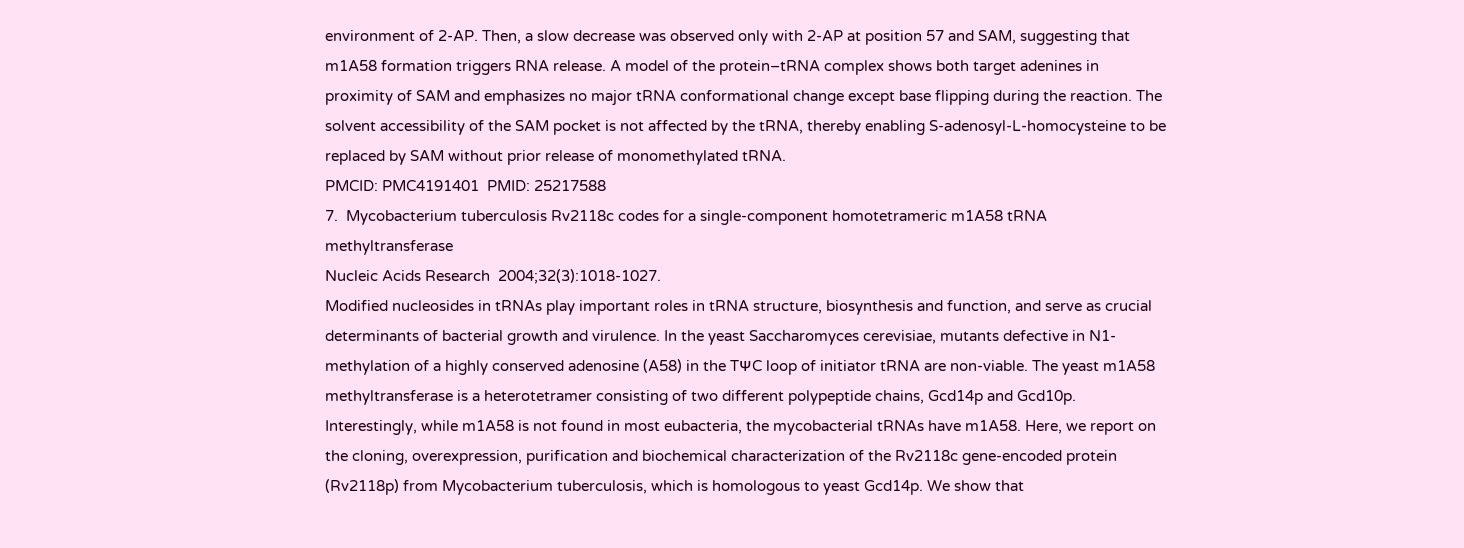environment of 2-AP. Then, a slow decrease was observed only with 2-AP at position 57 and SAM, suggesting that m1A58 formation triggers RNA release. A model of the protein–tRNA complex shows both target adenines in proximity of SAM and emphasizes no major tRNA conformational change except base flipping during the reaction. The solvent accessibility of the SAM pocket is not affected by the tRNA, thereby enabling S-adenosyl-L-homocysteine to be replaced by SAM without prior release of monomethylated tRNA.
PMCID: PMC4191401  PMID: 25217588
7.  Mycobacterium tuberculosis Rv2118c codes for a single-component homotetrameric m1A58 tRNA methyltransferase
Nucleic Acids Research  2004;32(3):1018-1027.
Modified nucleosides in tRNAs play important roles in tRNA structure, biosynthesis and function, and serve as crucial determinants of bacterial growth and virulence. In the yeast Saccharomyces cerevisiae, mutants defective in N1-methylation of a highly conserved adenosine (A58) in the TΨC loop of initiator tRNA are non-viable. The yeast m1A58 methyltransferase is a heterotetramer consisting of two different polypeptide chains, Gcd14p and Gcd10p. Interestingly, while m1A58 is not found in most eubacteria, the mycobacterial tRNAs have m1A58. Here, we report on the cloning, overexpression, purification and biochemical characterization of the Rv2118c gene-encoded protein (Rv2118p) from Mycobacterium tuberculosis, which is homologous to yeast Gcd14p. We show that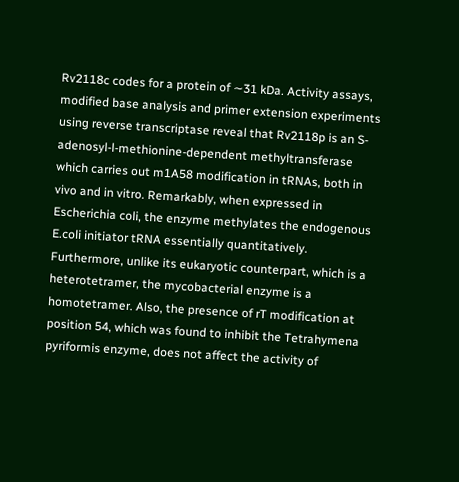Rv2118c codes for a protein of ∼31 kDa. Activity assays, modified base analysis and primer extension experiments using reverse transcriptase reveal that Rv2118p is an S-adenosyl-l-methionine-dependent methyltransferase which carries out m1A58 modification in tRNAs, both in vivo and in vitro. Remarkably, when expressed in Escherichia coli, the enzyme methylates the endogenous E.coli initiator tRNA essentially quantitatively. Furthermore, unlike its eukaryotic counterpart, which is a heterotetramer, the mycobacterial enzyme is a homotetramer. Also, the presence of rT modification at position 54, which was found to inhibit the Tetrahymena pyriformis enzyme, does not affect the activity of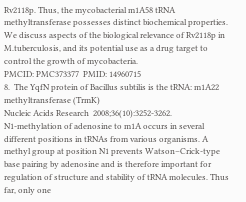Rv2118p. Thus, the mycobacterial m1A58 tRNA methyltransferase possesses distinct biochemical properties. We discuss aspects of the biological relevance of Rv2118p in M.tuberculosis, and its potential use as a drug target to control the growth of mycobacteria.
PMCID: PMC373377  PMID: 14960715
8.  The YqfN protein of Bacillus subtilis is the tRNA: m1A22 methyltransferase (TrmK)
Nucleic Acids Research  2008;36(10):3252-3262.
N1-methylation of adenosine to m1A occurs in several different positions in tRNAs from various organisms. A methyl group at position N1 prevents Watson–Crick-type base pairing by adenosine and is therefore important for regulation of structure and stability of tRNA molecules. Thus far, only one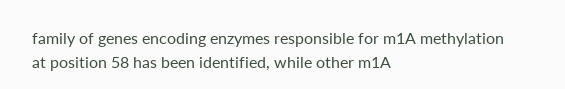family of genes encoding enzymes responsible for m1A methylation at position 58 has been identified, while other m1A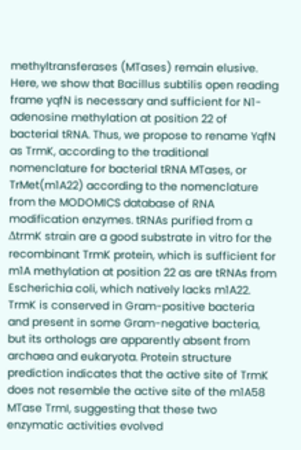methyltransferases (MTases) remain elusive. Here, we show that Bacillus subtilis open reading frame yqfN is necessary and sufficient for N1-adenosine methylation at position 22 of bacterial tRNA. Thus, we propose to rename YqfN as TrmK, according to the traditional nomenclature for bacterial tRNA MTases, or TrMet(m1A22) according to the nomenclature from the MODOMICS database of RNA modification enzymes. tRNAs purified from a ΔtrmK strain are a good substrate in vitro for the recombinant TrmK protein, which is sufficient for m1A methylation at position 22 as are tRNAs from Escherichia coli, which natively lacks m1A22. TrmK is conserved in Gram-positive bacteria and present in some Gram-negative bacteria, but its orthologs are apparently absent from archaea and eukaryota. Protein structure prediction indicates that the active site of TrmK does not resemble the active site of the m1A58 MTase TrmI, suggesting that these two enzymatic activities evolved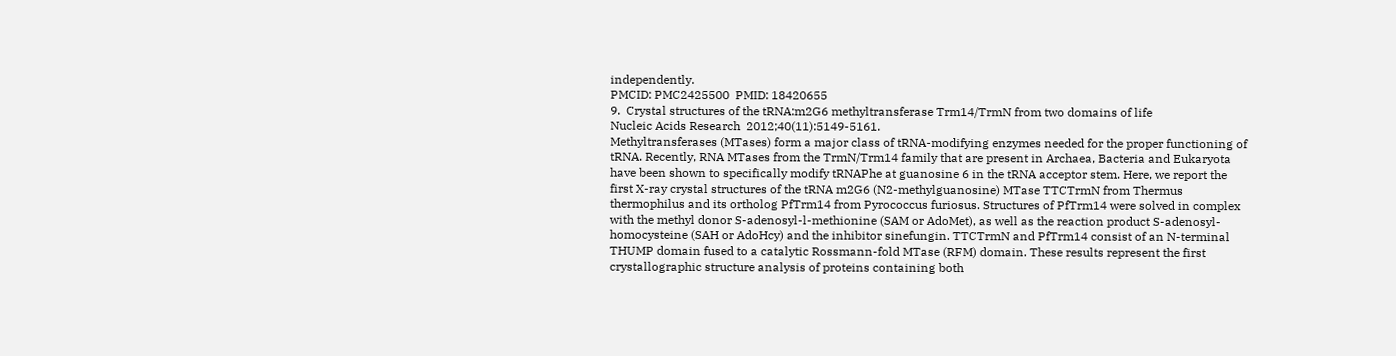independently.
PMCID: PMC2425500  PMID: 18420655
9.  Crystal structures of the tRNA:m2G6 methyltransferase Trm14/TrmN from two domains of life
Nucleic Acids Research  2012;40(11):5149-5161.
Methyltransferases (MTases) form a major class of tRNA-modifying enzymes needed for the proper functioning of tRNA. Recently, RNA MTases from the TrmN/Trm14 family that are present in Archaea, Bacteria and Eukaryota have been shown to specifically modify tRNAPhe at guanosine 6 in the tRNA acceptor stem. Here, we report the first X-ray crystal structures of the tRNA m2G6 (N2-methylguanosine) MTase TTCTrmN from Thermus thermophilus and its ortholog PfTrm14 from Pyrococcus furiosus. Structures of PfTrm14 were solved in complex with the methyl donor S-adenosyl-l-methionine (SAM or AdoMet), as well as the reaction product S-adenosyl-homocysteine (SAH or AdoHcy) and the inhibitor sinefungin. TTCTrmN and PfTrm14 consist of an N-terminal THUMP domain fused to a catalytic Rossmann-fold MTase (RFM) domain. These results represent the first crystallographic structure analysis of proteins containing both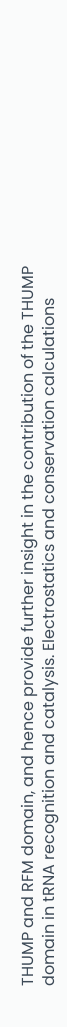THUMP and RFM domain, and hence provide further insight in the contribution of the THUMP domain in tRNA recognition and catalysis. Electrostatics and conservation calculations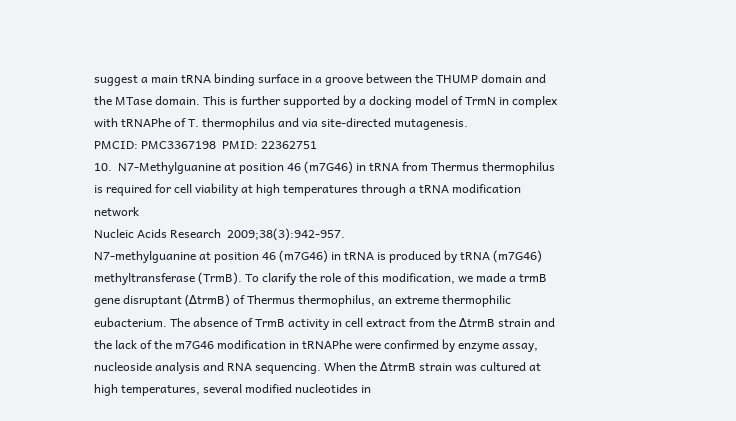suggest a main tRNA binding surface in a groove between the THUMP domain and the MTase domain. This is further supported by a docking model of TrmN in complex with tRNAPhe of T. thermophilus and via site-directed mutagenesis.
PMCID: PMC3367198  PMID: 22362751
10.  N7-Methylguanine at position 46 (m7G46) in tRNA from Thermus thermophilus is required for cell viability at high temperatures through a tRNA modification network
Nucleic Acids Research  2009;38(3):942-957.
N7-methylguanine at position 46 (m7G46) in tRNA is produced by tRNA (m7G46) methyltransferase (TrmB). To clarify the role of this modification, we made a trmB gene disruptant (ΔtrmB) of Thermus thermophilus, an extreme thermophilic eubacterium. The absence of TrmB activity in cell extract from the ΔtrmB strain and the lack of the m7G46 modification in tRNAPhe were confirmed by enzyme assay, nucleoside analysis and RNA sequencing. When the ΔtrmB strain was cultured at high temperatures, several modified nucleotides in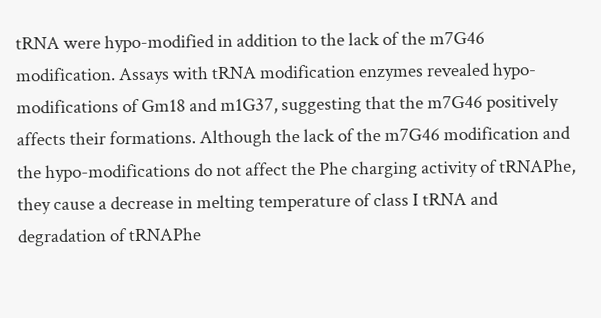tRNA were hypo-modified in addition to the lack of the m7G46 modification. Assays with tRNA modification enzymes revealed hypo-modifications of Gm18 and m1G37, suggesting that the m7G46 positively affects their formations. Although the lack of the m7G46 modification and the hypo-modifications do not affect the Phe charging activity of tRNAPhe, they cause a decrease in melting temperature of class I tRNA and degradation of tRNAPhe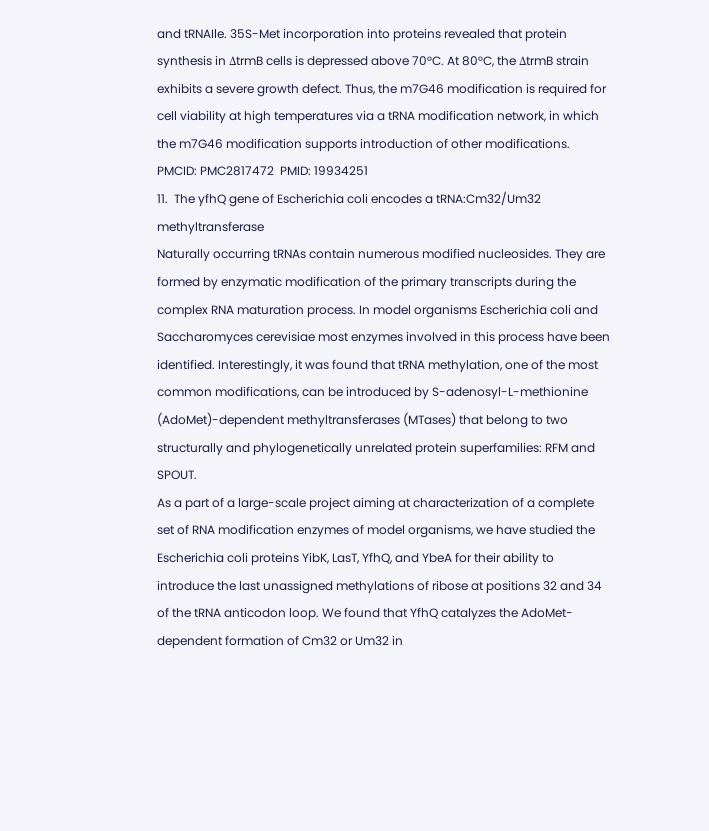and tRNAIle. 35S-Met incorporation into proteins revealed that protein synthesis in ΔtrmB cells is depressed above 70°C. At 80°C, the ΔtrmB strain exhibits a severe growth defect. Thus, the m7G46 modification is required for cell viability at high temperatures via a tRNA modification network, in which the m7G46 modification supports introduction of other modifications.
PMCID: PMC2817472  PMID: 19934251
11.  The yfhQ gene of Escherichia coli encodes a tRNA:Cm32/Um32 methyltransferase
Naturally occurring tRNAs contain numerous modified nucleosides. They are formed by enzymatic modification of the primary transcripts during the complex RNA maturation process. In model organisms Escherichia coli and Saccharomyces cerevisiae most enzymes involved in this process have been identified. Interestingly, it was found that tRNA methylation, one of the most common modifications, can be introduced by S-adenosyl-L-methionine (AdoMet)-dependent methyltransferases (MTases) that belong to two structurally and phylogenetically unrelated protein superfamilies: RFM and SPOUT.
As a part of a large-scale project aiming at characterization of a complete set of RNA modification enzymes of model organisms, we have studied the Escherichia coli proteins YibK, LasT, YfhQ, and YbeA for their ability to introduce the last unassigned methylations of ribose at positions 32 and 34 of the tRNA anticodon loop. We found that YfhQ catalyzes the AdoMet-dependent formation of Cm32 or Um32 in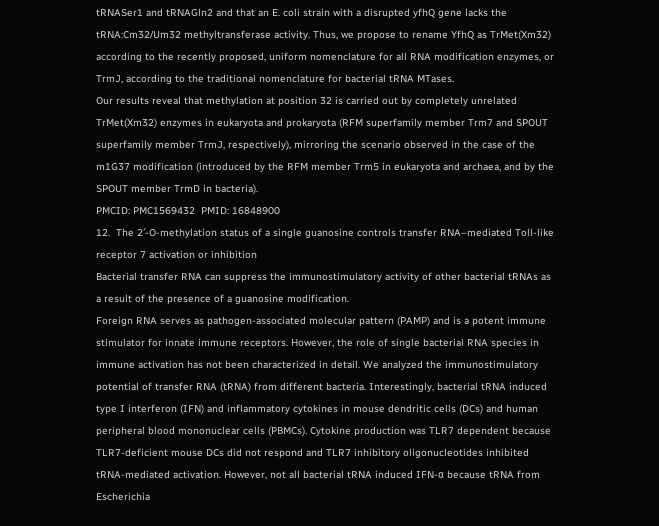tRNASer1 and tRNAGln2 and that an E. coli strain with a disrupted yfhQ gene lacks the tRNA:Cm32/Um32 methyltransferase activity. Thus, we propose to rename YfhQ as TrMet(Xm32) according to the recently proposed, uniform nomenclature for all RNA modification enzymes, or TrmJ, according to the traditional nomenclature for bacterial tRNA MTases.
Our results reveal that methylation at position 32 is carried out by completely unrelated TrMet(Xm32) enzymes in eukaryota and prokaryota (RFM superfamily member Trm7 and SPOUT superfamily member TrmJ, respectively), mirroring the scenario observed in the case of the m1G37 modification (introduced by the RFM member Trm5 in eukaryota and archaea, and by the SPOUT member TrmD in bacteria).
PMCID: PMC1569432  PMID: 16848900
12.  The 2′-O-methylation status of a single guanosine controls transfer RNA–mediated Toll-like receptor 7 activation or inhibition
Bacterial transfer RNA can suppress the immunostimulatory activity of other bacterial tRNAs as a result of the presence of a guanosine modification.
Foreign RNA serves as pathogen-associated molecular pattern (PAMP) and is a potent immune stimulator for innate immune receptors. However, the role of single bacterial RNA species in immune activation has not been characterized in detail. We analyzed the immunostimulatory potential of transfer RNA (tRNA) from different bacteria. Interestingly, bacterial tRNA induced type I interferon (IFN) and inflammatory cytokines in mouse dendritic cells (DCs) and human peripheral blood mononuclear cells (PBMCs). Cytokine production was TLR7 dependent because TLR7-deficient mouse DCs did not respond and TLR7 inhibitory oligonucleotides inhibited tRNA-mediated activation. However, not all bacterial tRNA induced IFN-α because tRNA from Escherichia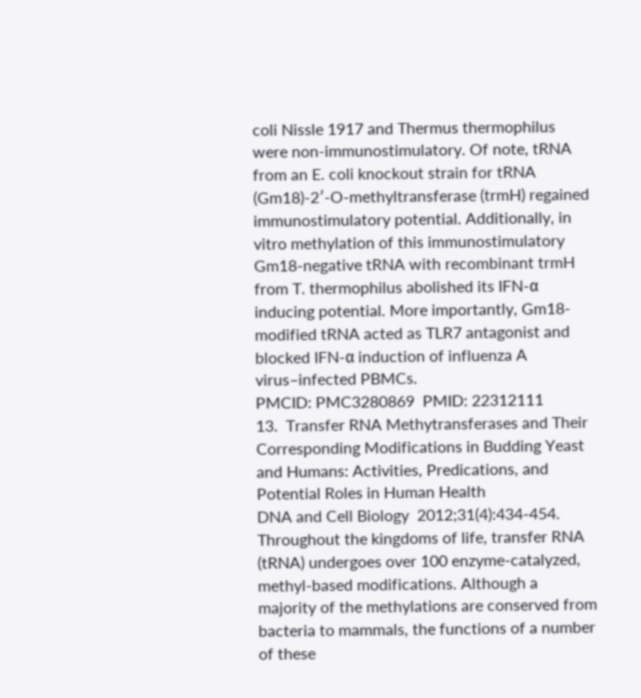coli Nissle 1917 and Thermus thermophilus were non-immunostimulatory. Of note, tRNA from an E. coli knockout strain for tRNA (Gm18)-2′-O-methyltransferase (trmH) regained immunostimulatory potential. Additionally, in vitro methylation of this immunostimulatory Gm18-negative tRNA with recombinant trmH from T. thermophilus abolished its IFN-α inducing potential. More importantly, Gm18-modified tRNA acted as TLR7 antagonist and blocked IFN-α induction of influenza A virus–infected PBMCs.
PMCID: PMC3280869  PMID: 22312111
13.  Transfer RNA Methytransferases and Their Corresponding Modifications in Budding Yeast and Humans: Activities, Predications, and Potential Roles in Human Health
DNA and Cell Biology  2012;31(4):434-454.
Throughout the kingdoms of life, transfer RNA (tRNA) undergoes over 100 enzyme-catalyzed, methyl-based modifications. Although a majority of the methylations are conserved from bacteria to mammals, the functions of a number of these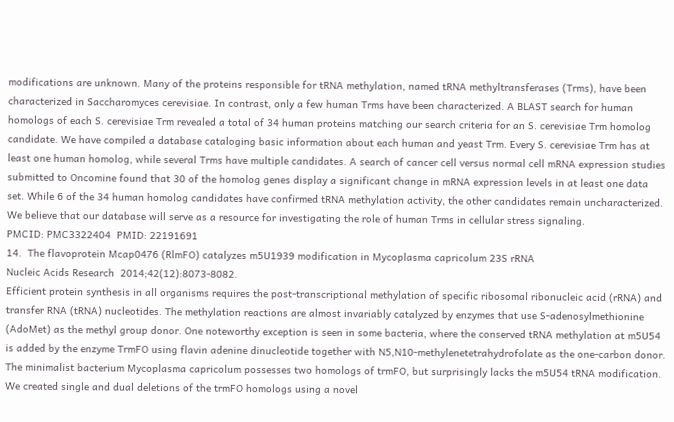modifications are unknown. Many of the proteins responsible for tRNA methylation, named tRNA methyltransferases (Trms), have been characterized in Saccharomyces cerevisiae. In contrast, only a few human Trms have been characterized. A BLAST search for human homologs of each S. cerevisiae Trm revealed a total of 34 human proteins matching our search criteria for an S. cerevisiae Trm homolog candidate. We have compiled a database cataloging basic information about each human and yeast Trm. Every S. cerevisiae Trm has at least one human homolog, while several Trms have multiple candidates. A search of cancer cell versus normal cell mRNA expression studies submitted to Oncomine found that 30 of the homolog genes display a significant change in mRNA expression levels in at least one data set. While 6 of the 34 human homolog candidates have confirmed tRNA methylation activity, the other candidates remain uncharacterized. We believe that our database will serve as a resource for investigating the role of human Trms in cellular stress signaling.
PMCID: PMC3322404  PMID: 22191691
14.  The flavoprotein Mcap0476 (RlmFO) catalyzes m5U1939 modification in Mycoplasma capricolum 23S rRNA
Nucleic Acids Research  2014;42(12):8073-8082.
Efficient protein synthesis in all organisms requires the post-transcriptional methylation of specific ribosomal ribonucleic acid (rRNA) and transfer RNA (tRNA) nucleotides. The methylation reactions are almost invariably catalyzed by enzymes that use S-adenosylmethionine (AdoMet) as the methyl group donor. One noteworthy exception is seen in some bacteria, where the conserved tRNA methylation at m5U54 is added by the enzyme TrmFO using flavin adenine dinucleotide together with N5,N10-methylenetetrahydrofolate as the one-carbon donor. The minimalist bacterium Mycoplasma capricolum possesses two homologs of trmFO, but surprisingly lacks the m5U54 tRNA modification. We created single and dual deletions of the trmFO homologs using a novel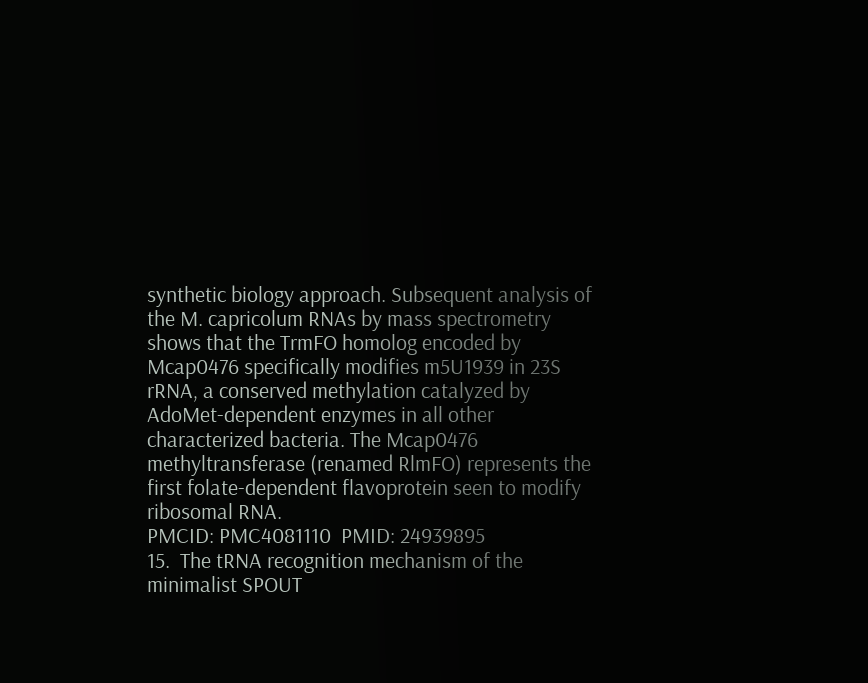synthetic biology approach. Subsequent analysis of the M. capricolum RNAs by mass spectrometry shows that the TrmFO homolog encoded by Mcap0476 specifically modifies m5U1939 in 23S rRNA, a conserved methylation catalyzed by AdoMet-dependent enzymes in all other characterized bacteria. The Mcap0476 methyltransferase (renamed RlmFO) represents the first folate-dependent flavoprotein seen to modify ribosomal RNA.
PMCID: PMC4081110  PMID: 24939895
15.  The tRNA recognition mechanism of the minimalist SPOUT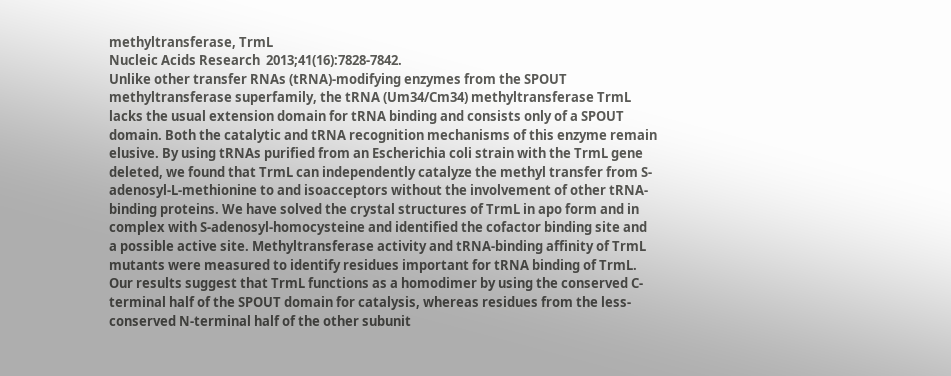methyltransferase, TrmL
Nucleic Acids Research  2013;41(16):7828-7842.
Unlike other transfer RNAs (tRNA)-modifying enzymes from the SPOUT methyltransferase superfamily, the tRNA (Um34/Cm34) methyltransferase TrmL lacks the usual extension domain for tRNA binding and consists only of a SPOUT domain. Both the catalytic and tRNA recognition mechanisms of this enzyme remain elusive. By using tRNAs purified from an Escherichia coli strain with the TrmL gene deleted, we found that TrmL can independently catalyze the methyl transfer from S-adenosyl-L-methionine to and isoacceptors without the involvement of other tRNA-binding proteins. We have solved the crystal structures of TrmL in apo form and in complex with S-adenosyl-homocysteine and identified the cofactor binding site and a possible active site. Methyltransferase activity and tRNA-binding affinity of TrmL mutants were measured to identify residues important for tRNA binding of TrmL. Our results suggest that TrmL functions as a homodimer by using the conserved C-terminal half of the SPOUT domain for catalysis, whereas residues from the less-conserved N-terminal half of the other subunit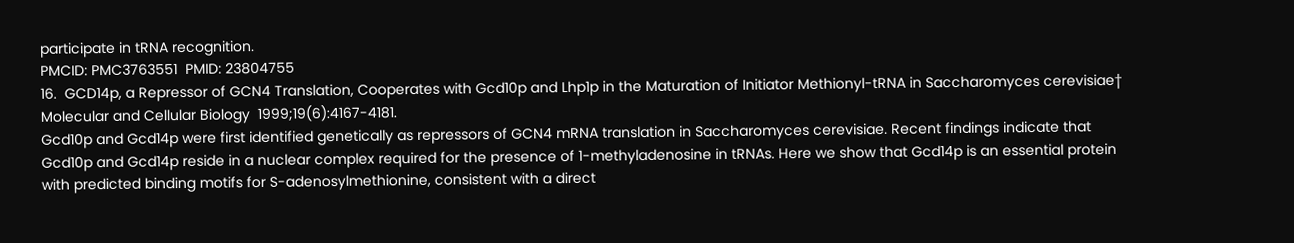participate in tRNA recognition.
PMCID: PMC3763551  PMID: 23804755
16.  GCD14p, a Repressor of GCN4 Translation, Cooperates with Gcd10p and Lhp1p in the Maturation of Initiator Methionyl-tRNA in Saccharomyces cerevisiae†
Molecular and Cellular Biology  1999;19(6):4167-4181.
Gcd10p and Gcd14p were first identified genetically as repressors of GCN4 mRNA translation in Saccharomyces cerevisiae. Recent findings indicate that Gcd10p and Gcd14p reside in a nuclear complex required for the presence of 1-methyladenosine in tRNAs. Here we show that Gcd14p is an essential protein with predicted binding motifs for S-adenosylmethionine, consistent with a direct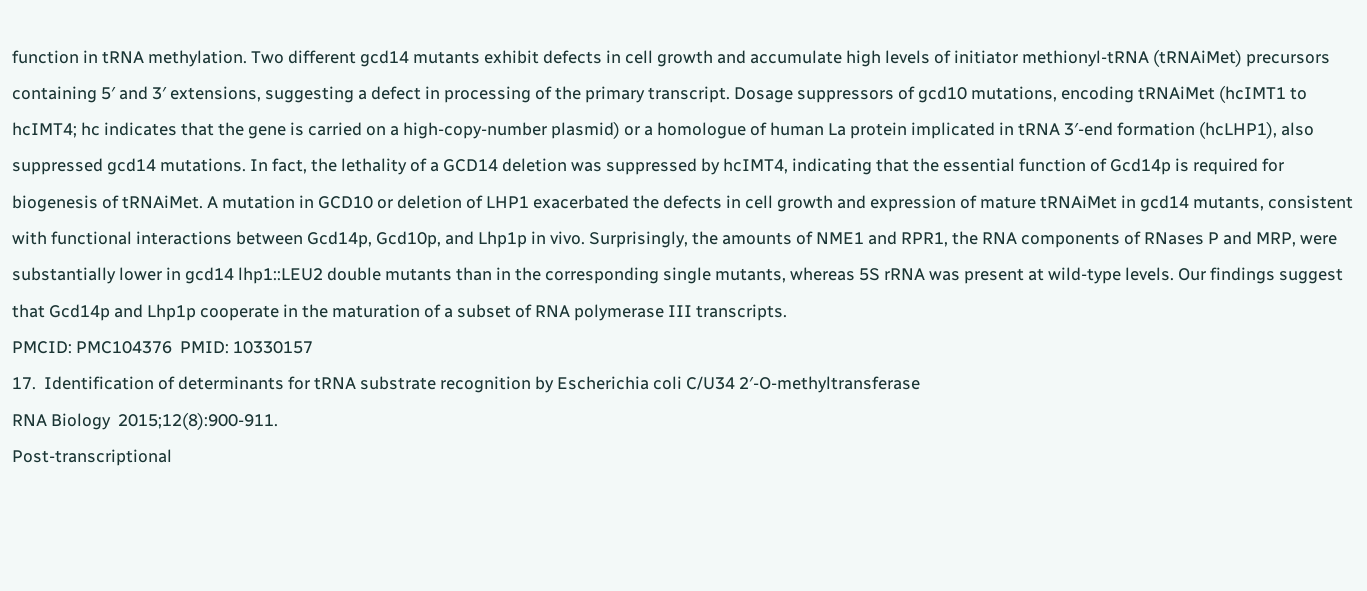function in tRNA methylation. Two different gcd14 mutants exhibit defects in cell growth and accumulate high levels of initiator methionyl-tRNA (tRNAiMet) precursors containing 5′ and 3′ extensions, suggesting a defect in processing of the primary transcript. Dosage suppressors of gcd10 mutations, encoding tRNAiMet (hcIMT1 to hcIMT4; hc indicates that the gene is carried on a high-copy-number plasmid) or a homologue of human La protein implicated in tRNA 3′-end formation (hcLHP1), also suppressed gcd14 mutations. In fact, the lethality of a GCD14 deletion was suppressed by hcIMT4, indicating that the essential function of Gcd14p is required for biogenesis of tRNAiMet. A mutation in GCD10 or deletion of LHP1 exacerbated the defects in cell growth and expression of mature tRNAiMet in gcd14 mutants, consistent with functional interactions between Gcd14p, Gcd10p, and Lhp1p in vivo. Surprisingly, the amounts of NME1 and RPR1, the RNA components of RNases P and MRP, were substantially lower in gcd14 lhp1::LEU2 double mutants than in the corresponding single mutants, whereas 5S rRNA was present at wild-type levels. Our findings suggest that Gcd14p and Lhp1p cooperate in the maturation of a subset of RNA polymerase III transcripts.
PMCID: PMC104376  PMID: 10330157
17.  Identification of determinants for tRNA substrate recognition by Escherichia coli C/U34 2′-O-methyltransferase
RNA Biology  2015;12(8):900-911.
Post-transcriptional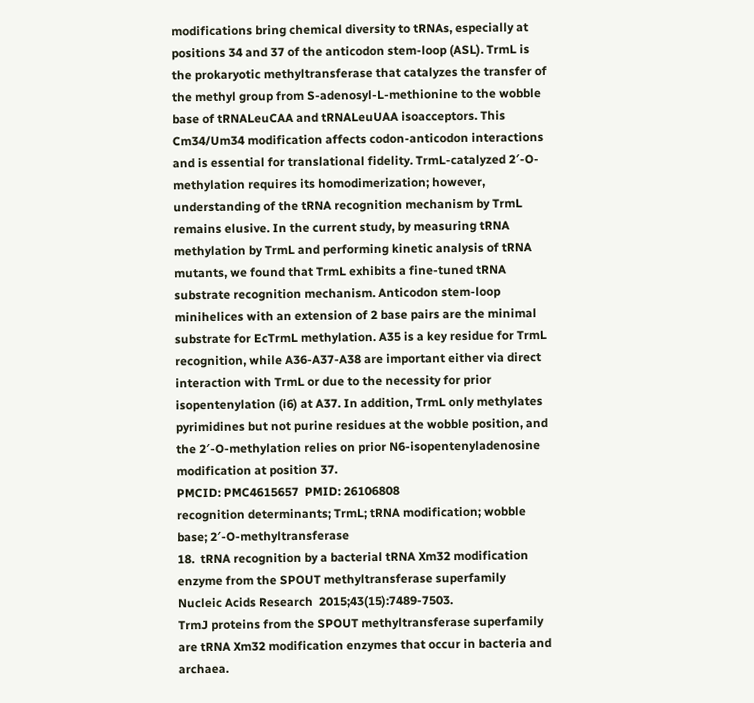modifications bring chemical diversity to tRNAs, especially at positions 34 and 37 of the anticodon stem-loop (ASL). TrmL is the prokaryotic methyltransferase that catalyzes the transfer of the methyl group from S-adenosyl-L-methionine to the wobble base of tRNALeuCAA and tRNALeuUAA isoacceptors. This Cm34/Um34 modification affects codon-anticodon interactions and is essential for translational fidelity. TrmL-catalyzed 2′-O-methylation requires its homodimerization; however, understanding of the tRNA recognition mechanism by TrmL remains elusive. In the current study, by measuring tRNA methylation by TrmL and performing kinetic analysis of tRNA mutants, we found that TrmL exhibits a fine-tuned tRNA substrate recognition mechanism. Anticodon stem-loop minihelices with an extension of 2 base pairs are the minimal substrate for EcTrmL methylation. A35 is a key residue for TrmL recognition, while A36-A37-A38 are important either via direct interaction with TrmL or due to the necessity for prior isopentenylation (i6) at A37. In addition, TrmL only methylates pyrimidines but not purine residues at the wobble position, and the 2′-O-methylation relies on prior N6-isopentenyladenosine modification at position 37.
PMCID: PMC4615657  PMID: 26106808
recognition determinants; TrmL; tRNA modification; wobble base; 2′-O-methyltransferase
18.  tRNA recognition by a bacterial tRNA Xm32 modification enzyme from the SPOUT methyltransferase superfamily
Nucleic Acids Research  2015;43(15):7489-7503.
TrmJ proteins from the SPOUT methyltransferase superfamily are tRNA Xm32 modification enzymes that occur in bacteria and archaea.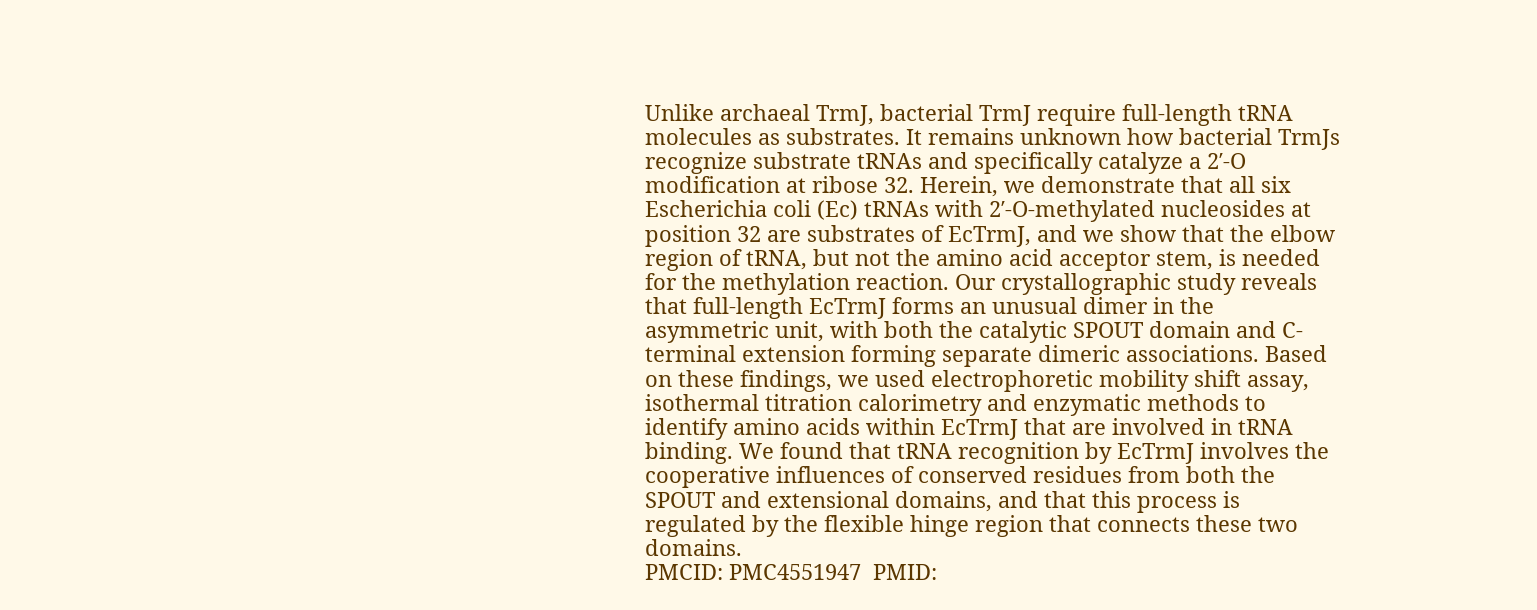Unlike archaeal TrmJ, bacterial TrmJ require full-length tRNA molecules as substrates. It remains unknown how bacterial TrmJs recognize substrate tRNAs and specifically catalyze a 2′-O modification at ribose 32. Herein, we demonstrate that all six Escherichia coli (Ec) tRNAs with 2′-O-methylated nucleosides at position 32 are substrates of EcTrmJ, and we show that the elbow region of tRNA, but not the amino acid acceptor stem, is needed for the methylation reaction. Our crystallographic study reveals that full-length EcTrmJ forms an unusual dimer in the asymmetric unit, with both the catalytic SPOUT domain and C-terminal extension forming separate dimeric associations. Based on these findings, we used electrophoretic mobility shift assay, isothermal titration calorimetry and enzymatic methods to identify amino acids within EcTrmJ that are involved in tRNA binding. We found that tRNA recognition by EcTrmJ involves the cooperative influences of conserved residues from both the SPOUT and extensional domains, and that this process is regulated by the flexible hinge region that connects these two domains.
PMCID: PMC4551947  PMID: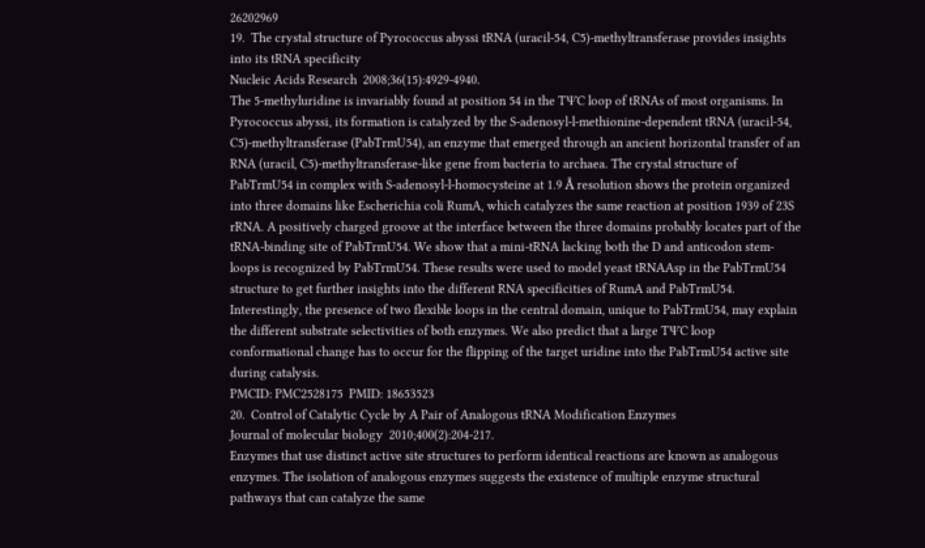26202969
19.  The crystal structure of Pyrococcus abyssi tRNA (uracil-54, C5)-methyltransferase provides insights into its tRNA specificity
Nucleic Acids Research  2008;36(15):4929-4940.
The 5-methyluridine is invariably found at position 54 in the TΨC loop of tRNAs of most organisms. In Pyrococcus abyssi, its formation is catalyzed by the S-adenosyl-l-methionine-dependent tRNA (uracil-54, C5)-methyltransferase (PabTrmU54), an enzyme that emerged through an ancient horizontal transfer of an RNA (uracil, C5)-methyltransferase-like gene from bacteria to archaea. The crystal structure of PabTrmU54 in complex with S-adenosyl-l-homocysteine at 1.9 Å resolution shows the protein organized into three domains like Escherichia coli RumA, which catalyzes the same reaction at position 1939 of 23S rRNA. A positively charged groove at the interface between the three domains probably locates part of the tRNA-binding site of PabTrmU54. We show that a mini-tRNA lacking both the D and anticodon stem-loops is recognized by PabTrmU54. These results were used to model yeast tRNAAsp in the PabTrmU54 structure to get further insights into the different RNA specificities of RumA and PabTrmU54. Interestingly, the presence of two flexible loops in the central domain, unique to PabTrmU54, may explain the different substrate selectivities of both enzymes. We also predict that a large TΨC loop conformational change has to occur for the flipping of the target uridine into the PabTrmU54 active site during catalysis.
PMCID: PMC2528175  PMID: 18653523
20.  Control of Catalytic Cycle by A Pair of Analogous tRNA Modification Enzymes
Journal of molecular biology  2010;400(2):204-217.
Enzymes that use distinct active site structures to perform identical reactions are known as analogous enzymes. The isolation of analogous enzymes suggests the existence of multiple enzyme structural pathways that can catalyze the same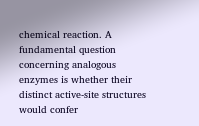chemical reaction. A fundamental question concerning analogous enzymes is whether their distinct active-site structures would confer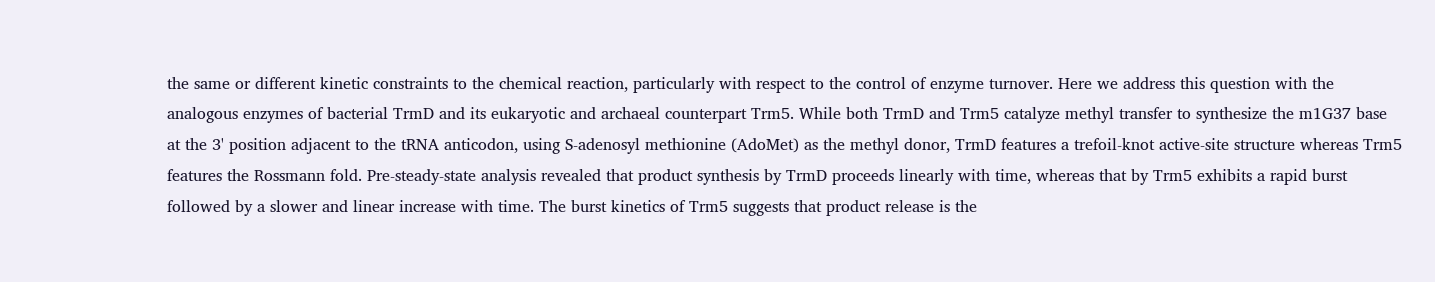the same or different kinetic constraints to the chemical reaction, particularly with respect to the control of enzyme turnover. Here we address this question with the analogous enzymes of bacterial TrmD and its eukaryotic and archaeal counterpart Trm5. While both TrmD and Trm5 catalyze methyl transfer to synthesize the m1G37 base at the 3' position adjacent to the tRNA anticodon, using S-adenosyl methionine (AdoMet) as the methyl donor, TrmD features a trefoil-knot active-site structure whereas Trm5 features the Rossmann fold. Pre-steady-state analysis revealed that product synthesis by TrmD proceeds linearly with time, whereas that by Trm5 exhibits a rapid burst followed by a slower and linear increase with time. The burst kinetics of Trm5 suggests that product release is the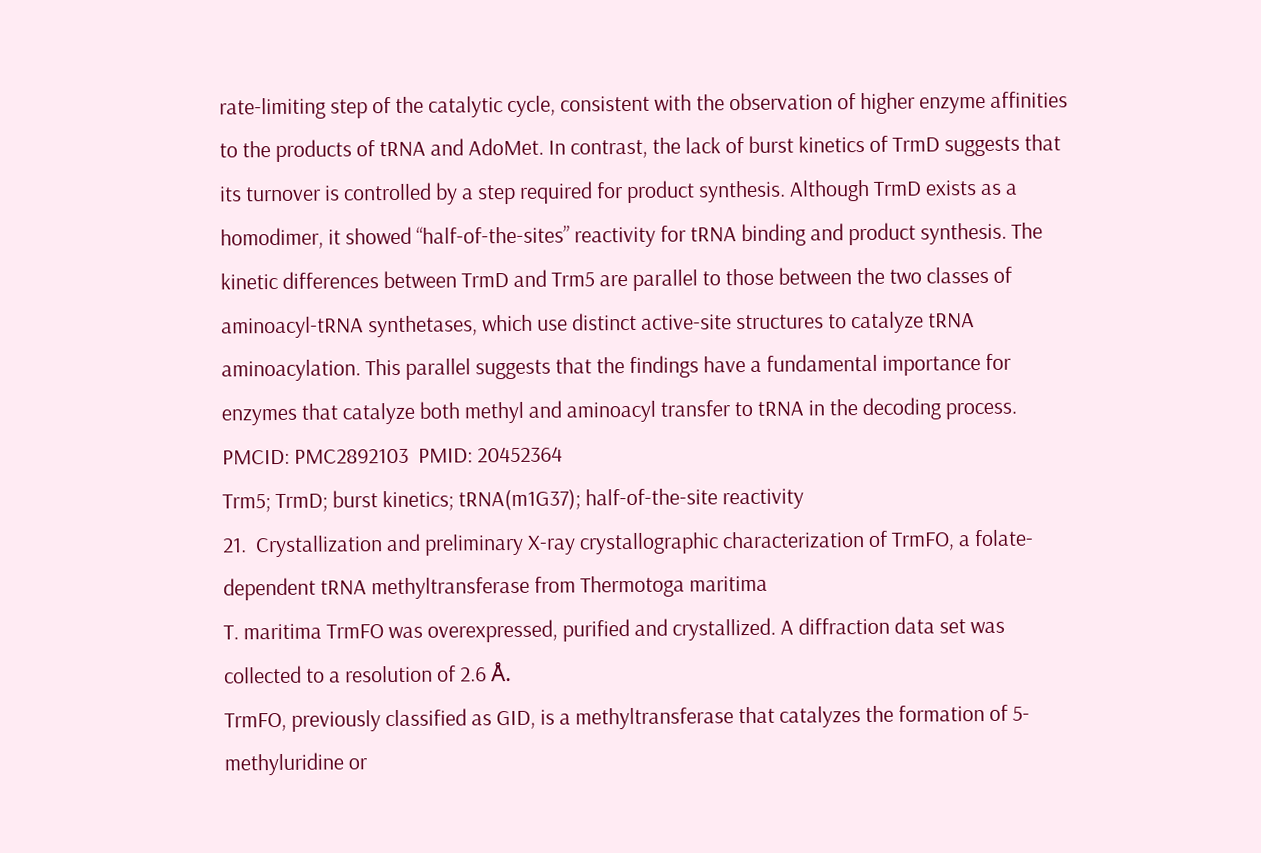rate-limiting step of the catalytic cycle, consistent with the observation of higher enzyme affinities to the products of tRNA and AdoMet. In contrast, the lack of burst kinetics of TrmD suggests that its turnover is controlled by a step required for product synthesis. Although TrmD exists as a homodimer, it showed “half-of-the-sites” reactivity for tRNA binding and product synthesis. The kinetic differences between TrmD and Trm5 are parallel to those between the two classes of aminoacyl-tRNA synthetases, which use distinct active-site structures to catalyze tRNA aminoacylation. This parallel suggests that the findings have a fundamental importance for enzymes that catalyze both methyl and aminoacyl transfer to tRNA in the decoding process.
PMCID: PMC2892103  PMID: 20452364
Trm5; TrmD; burst kinetics; tRNA(m1G37); half-of-the-site reactivity
21.  Crystallization and preliminary X-ray crystallographic characterization of TrmFO, a folate-dependent tRNA methyltransferase from Thermotoga maritima
T. maritima TrmFO was overexpressed, purified and crystallized. A diffraction data set was collected to a resolution of 2.6 Å.
TrmFO, previously classified as GID, is a methyltransferase that catalyzes the formation of 5-methyluridine or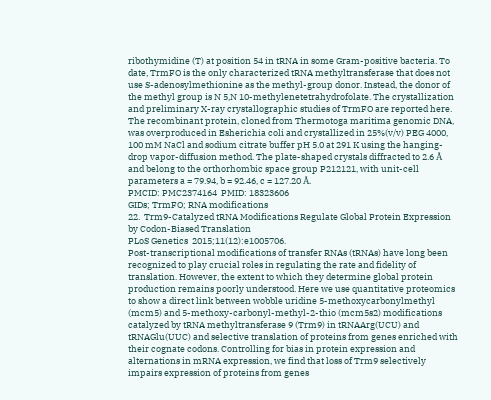ribothymidine (T) at position 54 in tRNA in some Gram-positive bacteria. To date, TrmFO is the only characterized tRNA methyltransferase that does not use S-adenosylmethionine as the methyl-group donor. Instead, the donor of the methyl group is N 5,N 10-methylenetetrahydrofolate. The crystallization and preliminary X-ray crystallographic studies of TrmFO are reported here. The recombinant protein, cloned from Thermotoga maritima genomic DNA, was overproduced in Esherichia coli and crystallized in 25%(v/v) PEG 4000, 100 mM NaCl and sodium citrate buffer pH 5.0 at 291 K using the hanging-drop vapor-diffusion method. The plate-shaped crystals diffracted to 2.6 Å and belong to the orthorhombic space group P212121, with unit-cell parameters a = 79.94, b = 92.46, c = 127.20 Å.
PMCID: PMC2374164  PMID: 18323606
GIDs; TrmFO; RNA modifications
22.  Trm9-Catalyzed tRNA Modifications Regulate Global Protein Expression by Codon-Biased Translation
PLoS Genetics  2015;11(12):e1005706.
Post-transcriptional modifications of transfer RNAs (tRNAs) have long been recognized to play crucial roles in regulating the rate and fidelity of translation. However, the extent to which they determine global protein production remains poorly understood. Here we use quantitative proteomics to show a direct link between wobble uridine 5-methoxycarbonylmethyl (mcm5) and 5-methoxy-carbonyl-methyl-2-thio (mcm5s2) modifications catalyzed by tRNA methyltransferase 9 (Trm9) in tRNAArg(UCU) and tRNAGlu(UUC) and selective translation of proteins from genes enriched with their cognate codons. Controlling for bias in protein expression and alternations in mRNA expression, we find that loss of Trm9 selectively impairs expression of proteins from genes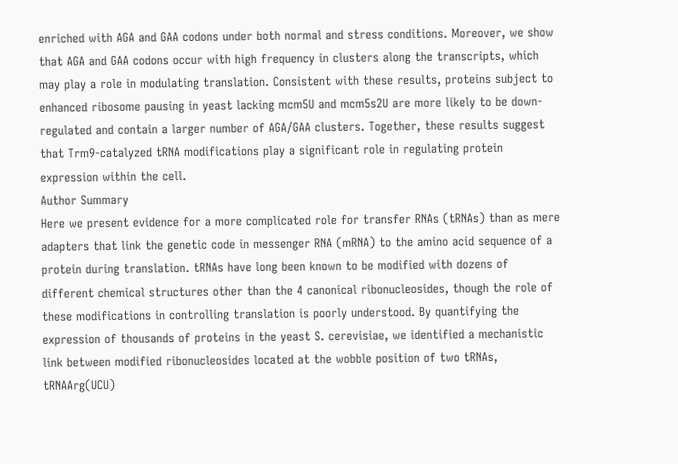enriched with AGA and GAA codons under both normal and stress conditions. Moreover, we show that AGA and GAA codons occur with high frequency in clusters along the transcripts, which may play a role in modulating translation. Consistent with these results, proteins subject to enhanced ribosome pausing in yeast lacking mcm5U and mcm5s2U are more likely to be down-regulated and contain a larger number of AGA/GAA clusters. Together, these results suggest that Trm9-catalyzed tRNA modifications play a significant role in regulating protein expression within the cell.
Author Summary
Here we present evidence for a more complicated role for transfer RNAs (tRNAs) than as mere adapters that link the genetic code in messenger RNA (mRNA) to the amino acid sequence of a protein during translation. tRNAs have long been known to be modified with dozens of different chemical structures other than the 4 canonical ribonucleosides, though the role of these modifications in controlling translation is poorly understood. By quantifying the expression of thousands of proteins in the yeast S. cerevisiae, we identified a mechanistic link between modified ribonucleosides located at the wobble position of two tRNAs, tRNAArg(UCU)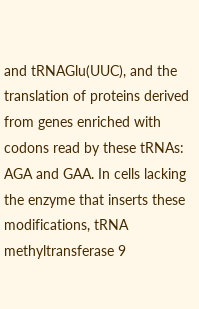and tRNAGlu(UUC), and the translation of proteins derived from genes enriched with codons read by these tRNAs: AGA and GAA. In cells lacking the enzyme that inserts these modifications, tRNA methyltransferase 9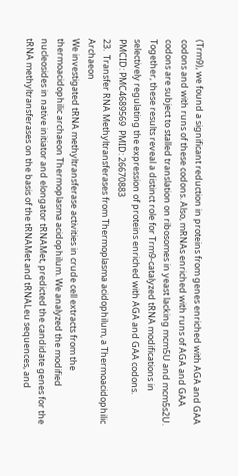(Trm9), we found a significant reduction in proteins from genes enriched with AGA and GAA codons and with runs of these codons. Also, mRNAs enriched with runs of AGA and GAA codons are subject to stalled translation on ribosomes in yeast lacking mcm5U and mcm5s2U. Together, these results reveal a distinct role for Trm9-catalyzed tRNA modifications in selectively regulating the expression of proteins enriched with AGA and GAA codons.
PMCID: PMC4689569  PMID: 26670883
23.  Transfer RNA Methyltransferases from Thermoplasma acidophilum, a Thermoacidophilic Archaeon
We investigated tRNA methyltransferase activities in crude cell extracts from the thermoacidophilic archaeon Thermoplasma acidophilum. We analyzed the modified nucleosides in native initiator and elongator tRNAMet, predicted the candidate genes for the tRNA methyltransferases on the basis of the tRNAMet and tRNALeu sequences, and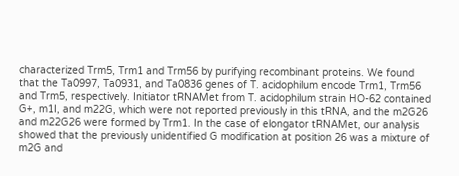characterized Trm5, Trm1 and Trm56 by purifying recombinant proteins. We found that the Ta0997, Ta0931, and Ta0836 genes of T. acidophilum encode Trm1, Trm56 and Trm5, respectively. Initiator tRNAMet from T. acidophilum strain HO-62 contained G+, m1I, and m22G, which were not reported previously in this tRNA, and the m2G26 and m22G26 were formed by Trm1. In the case of elongator tRNAMet, our analysis showed that the previously unidentified G modification at position 26 was a mixture of m2G and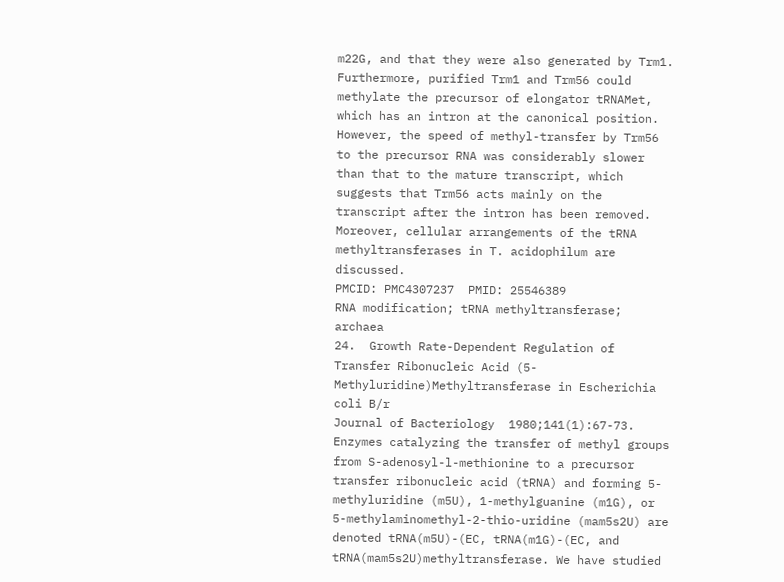m22G, and that they were also generated by Trm1. Furthermore, purified Trm1 and Trm56 could methylate the precursor of elongator tRNAMet, which has an intron at the canonical position. However, the speed of methyl-transfer by Trm56 to the precursor RNA was considerably slower than that to the mature transcript, which suggests that Trm56 acts mainly on the transcript after the intron has been removed. Moreover, cellular arrangements of the tRNA methyltransferases in T. acidophilum are discussed.
PMCID: PMC4307237  PMID: 25546389
RNA modification; tRNA methyltransferase; archaea
24.  Growth Rate-Dependent Regulation of Transfer Ribonucleic Acid (5-Methyluridine)Methyltransferase in Escherichia coli B/r
Journal of Bacteriology  1980;141(1):67-73.
Enzymes catalyzing the transfer of methyl groups from S-adenosyl-l-methionine to a precursor transfer ribonucleic acid (tRNA) and forming 5-methyluridine (m5U), 1-methylguanine (m1G), or 5-methylaminomethyl-2-thio-uridine (mam5s2U) are denoted tRNA(m5U)-(EC, tRNA(m1G)-(EC, and tRNA(mam5s2U)methyltransferase. We have studied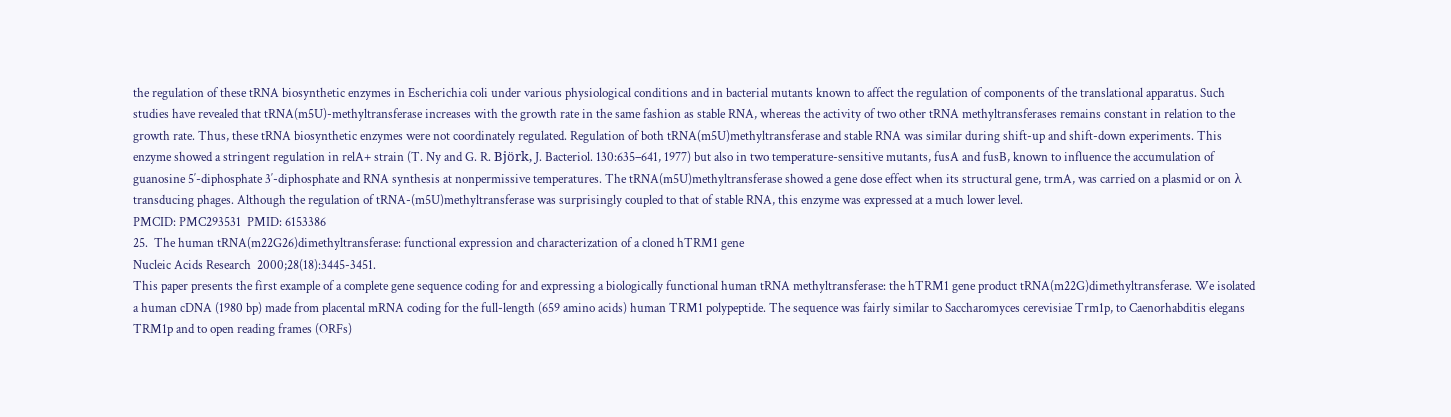the regulation of these tRNA biosynthetic enzymes in Escherichia coli under various physiological conditions and in bacterial mutants known to affect the regulation of components of the translational apparatus. Such studies have revealed that tRNA(m5U)-methyltransferase increases with the growth rate in the same fashion as stable RNA, whereas the activity of two other tRNA methyltransferases remains constant in relation to the growth rate. Thus, these tRNA biosynthetic enzymes were not coordinately regulated. Regulation of both tRNA(m5U)methyltransferase and stable RNA was similar during shift-up and shift-down experiments. This enzyme showed a stringent regulation in relA+ strain (T. Ny and G. R. Björk, J. Bacteriol. 130:635–641, 1977) but also in two temperature-sensitive mutants, fusA and fusB, known to influence the accumulation of guanosine 5′-diphosphate 3′-diphosphate and RNA synthesis at nonpermissive temperatures. The tRNA(m5U)methyltransferase showed a gene dose effect when its structural gene, trmA, was carried on a plasmid or on λ transducing phages. Although the regulation of tRNA-(m5U)methyltransferase was surprisingly coupled to that of stable RNA, this enzyme was expressed at a much lower level.
PMCID: PMC293531  PMID: 6153386
25.  The human tRNA(m22G26)dimethyltransferase: functional expression and characterization of a cloned hTRM1 gene
Nucleic Acids Research  2000;28(18):3445-3451.
This paper presents the first example of a complete gene sequence coding for and expressing a biologically functional human tRNA methyltransferase: the hTRM1 gene product tRNA(m22G)dimethyltransferase. We isolated a human cDNA (1980 bp) made from placental mRNA coding for the full-length (659 amino acids) human TRM1 polypeptide. The sequence was fairly similar to Saccharomyces cerevisiae Trm1p, to Caenorhabditis elegans TRM1p and to open reading frames (ORFs)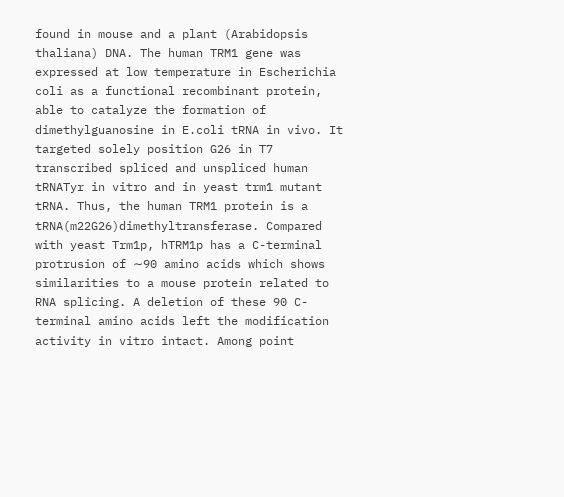found in mouse and a plant (Arabidopsis thaliana) DNA. The human TRM1 gene was expressed at low temperature in Escherichia coli as a functional recombinant protein, able to catalyze the formation of dimethylguanosine in E.coli tRNA in vivo. It targeted solely position G26 in T7 transcribed spliced and unspliced human tRNATyr in vitro and in yeast trm1 mutant tRNA. Thus, the human TRM1 protein is a tRNA(m22G26)dimethyltransferase. Compared with yeast Trm1p, hTRM1p has a C-terminal protrusion of ∼90 amino acids which shows similarities to a mouse protein related to RNA splicing. A deletion of these 90 C-terminal amino acids left the modification activity in vitro intact. Among point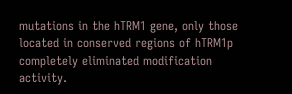mutations in the hTRM1 gene, only those located in conserved regions of hTRM1p completely eliminated modification activity.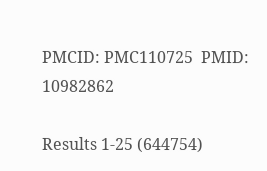PMCID: PMC110725  PMID: 10982862

Results 1-25 (644754)